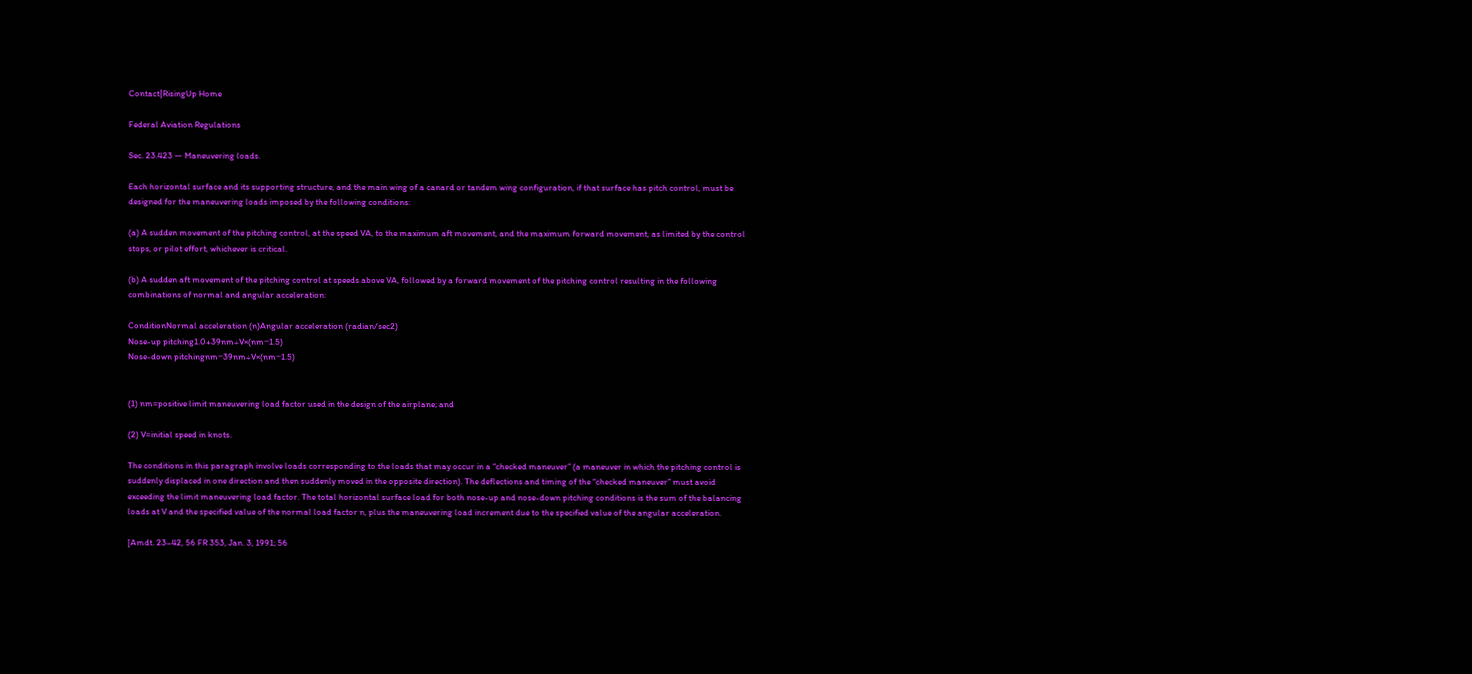Contact|RisingUp Home

Federal Aviation Regulations

Sec. 23.423 — Maneuvering loads.

Each horizontal surface and its supporting structure, and the main wing of a canard or tandem wing configuration, if that surface has pitch control, must be designed for the maneuvering loads imposed by the following conditions:

(a) A sudden movement of the pitching control, at the speed VA, to the maximum aft movement, and the maximum forward movement, as limited by the control stops, or pilot effort, whichever is critical.

(b) A sudden aft movement of the pitching control at speeds above VA, followed by a forward movement of the pitching control resulting in the following combinations of normal and angular acceleration:

ConditionNormal acceleration (n)Angular acceleration (radian/sec2)
Nose-up pitching1.0+39nm÷V×(nm−1.5)
Nose-down pitchingnm−39nm÷V×(nm−1.5)


(1) nm=positive limit maneuvering load factor used in the design of the airplane; and

(2) V=initial speed in knots.

The conditions in this paragraph involve loads corresponding to the loads that may occur in a “checked maneuver” (a maneuver in which the pitching control is suddenly displaced in one direction and then suddenly moved in the opposite direction). The deflections and timing of the “checked maneuver” must avoid exceeding the limit maneuvering load factor. The total horizontal surface load for both nose-up and nose-down pitching conditions is the sum of the balancing loads at V and the specified value of the normal load factor n, plus the maneuvering load increment due to the specified value of the angular acceleration.

[Amdt. 23–42, 56 FR 353, Jan. 3, 1991; 56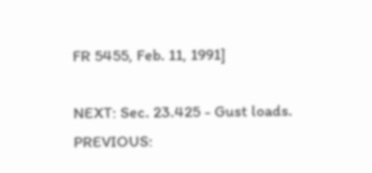FR 5455, Feb. 11, 1991]

NEXT: Sec. 23.425 - Gust loads.
PREVIOUS: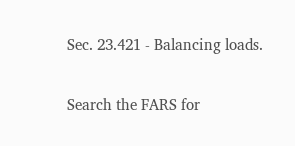Sec. 23.421 - Balancing loads.

Search the FARS for